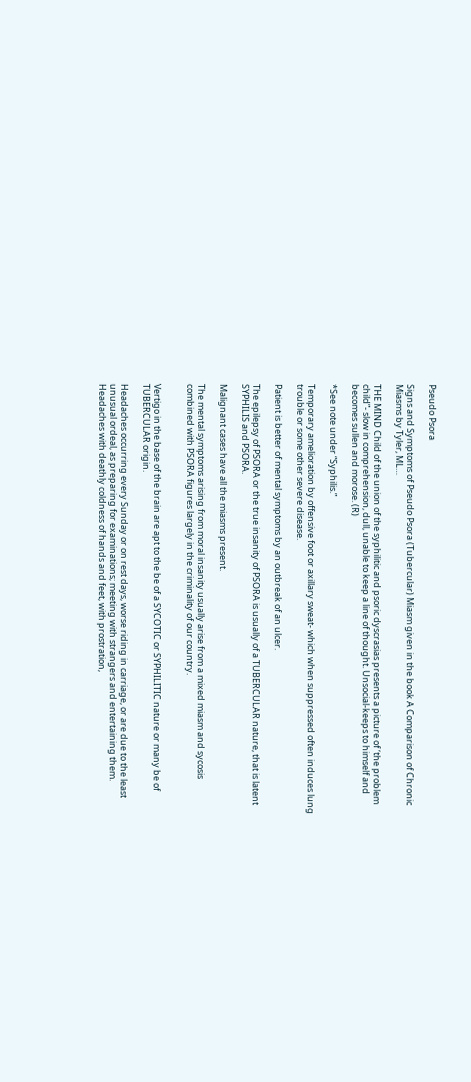Pseudo Psora

Signs and Symptoms of Pseudo Psora (Tubercular) Miasm given in the book A Comparison of Chronic Miasms by Tyler, ML…

THE MIND Child of the union of the syphilitic and psoric dyscrasias presents a picture of ‘the problem child”- slow in comprehension, dull, unable to keep a line of thought. Unsocial-keeps to himself and becomes sullen and morose. (R)

*See note under “Syphilis.”

Temporary amelioration by offensive foot or axillary sweat- which when suppressed often induces lung trouble or some other severe disease.

Patient is better of mental symptoms by an outbreak of an ulcer.

The epilepsy of PSORA or the true insanity of PSORA is usually of a TUBERCULAR nature, that is latent SYPHILIS and PSORA.

Malignant cases have all the miasms present.

The mental symptoms arising from moral insanity usually arise from a mixed miasm and sycosis combined with PSORA figures largely in the criminality of our country.


Vertigo in the base of the brain are apt to the be of a SYCOTIC or SYPHILITIC nature or many be of TUBERCULAR origin.

Headaches occurring every Sunday or on rest days, worse riding in carriage, or are due to the least unusual ordeal, as preparing for examinations; meeting with strangers and entertaining them. Headaches with deathly coldness of hands and feet, with prostration,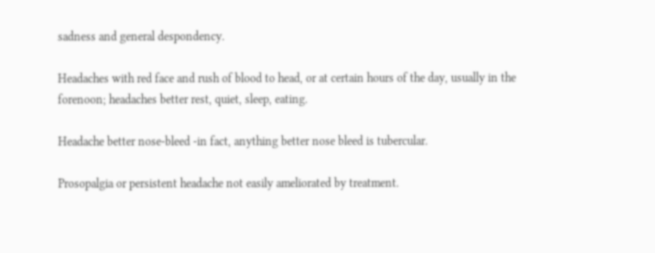sadness and general despondency.

Headaches with red face and rush of blood to head, or at certain hours of the day, usually in the forenoon; headaches better rest, quiet, sleep, eating.

Headache better nose-bleed -in fact, anything better nose bleed is tubercular.

Prosopalgia or persistent headache not easily ameliorated by treatment.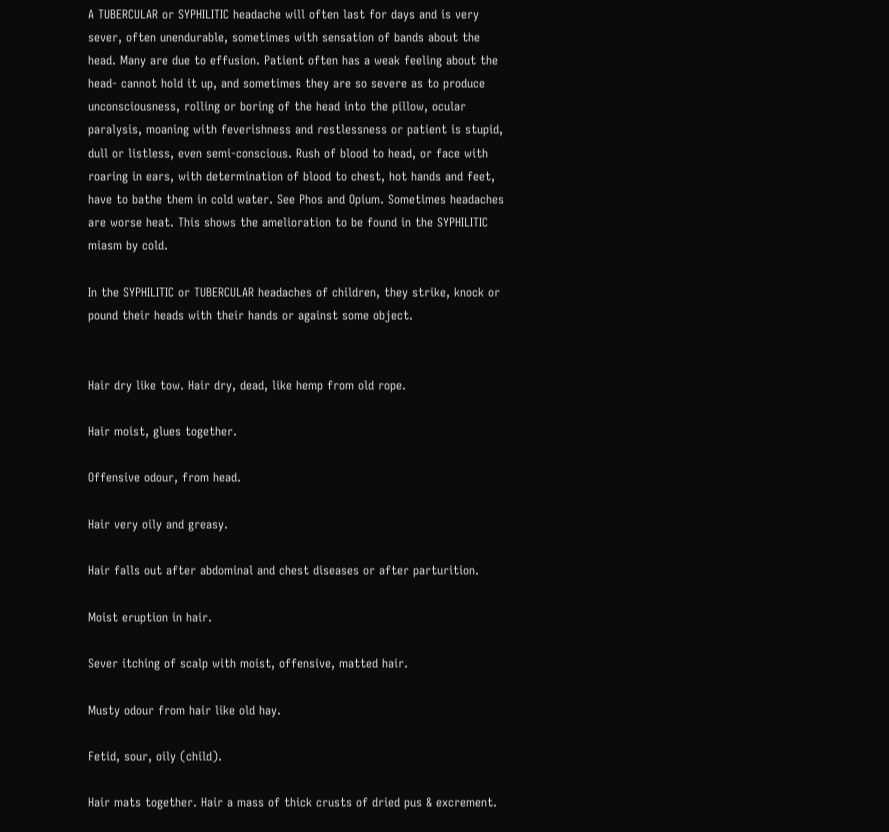A TUBERCULAR or SYPHILITIC headache will often last for days and is very sever, often unendurable, sometimes with sensation of bands about the head. Many are due to effusion. Patient often has a weak feeling about the head- cannot hold it up, and sometimes they are so severe as to produce unconsciousness, rolling or boring of the head into the pillow, ocular paralysis, moaning with feverishness and restlessness or patient is stupid, dull or listless, even semi-conscious. Rush of blood to head, or face with roaring in ears, with determination of blood to chest, hot hands and feet, have to bathe them in cold water. See Phos and Opium. Sometimes headaches are worse heat. This shows the amelioration to be found in the SYPHILITIC miasm by cold.

In the SYPHILITIC or TUBERCULAR headaches of children, they strike, knock or pound their heads with their hands or against some object.


Hair dry like tow. Hair dry, dead, like hemp from old rope.

Hair moist, glues together.

Offensive odour, from head.

Hair very oily and greasy.

Hair falls out after abdominal and chest diseases or after parturition.

Moist eruption in hair.

Sever itching of scalp with moist, offensive, matted hair.

Musty odour from hair like old hay.

Fetid, sour, oily (child).

Hair mats together. Hair a mass of thick crusts of dried pus & excrement.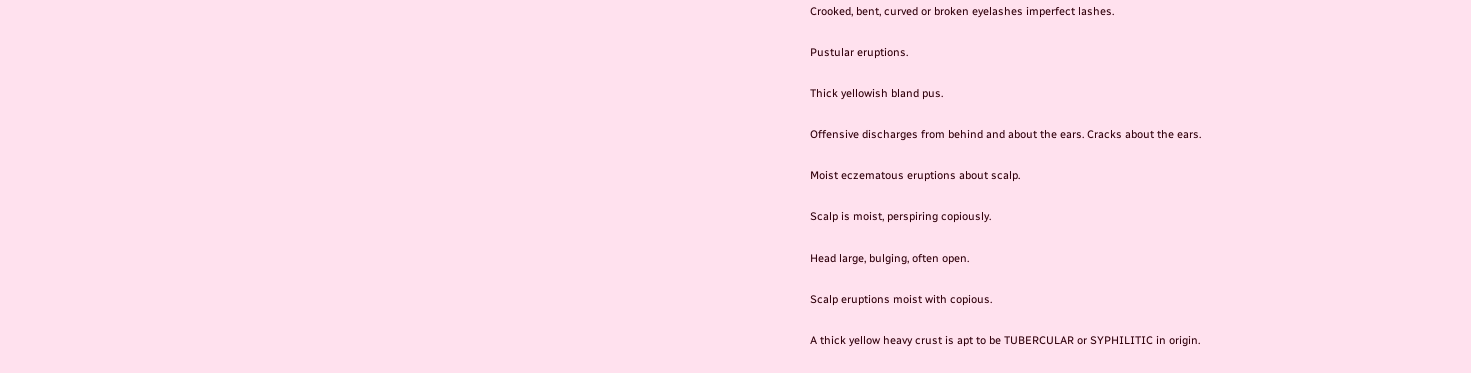Crooked, bent, curved or broken eyelashes imperfect lashes.

Pustular eruptions.

Thick yellowish bland pus.

Offensive discharges from behind and about the ears. Cracks about the ears.

Moist eczematous eruptions about scalp.

Scalp is moist, perspiring copiously.

Head large, bulging, often open.

Scalp eruptions moist with copious.

A thick yellow heavy crust is apt to be TUBERCULAR or SYPHILITIC in origin.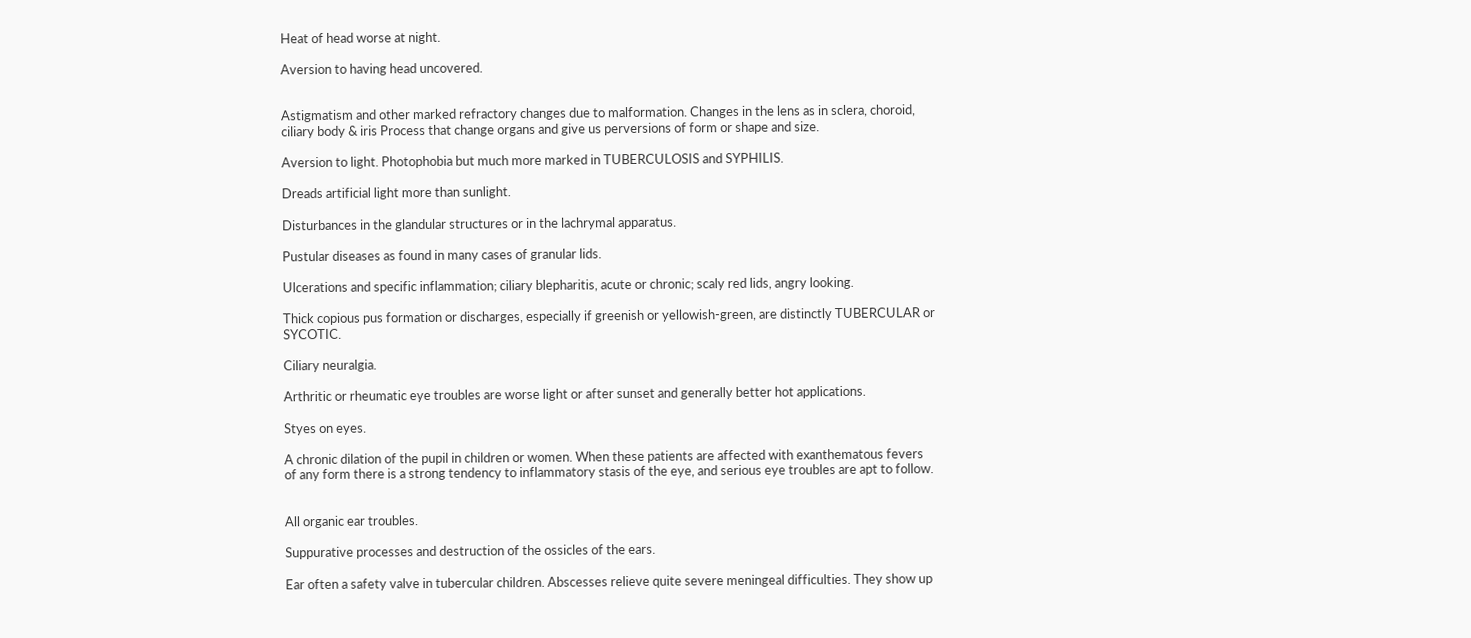Heat of head worse at night.

Aversion to having head uncovered.


Astigmatism and other marked refractory changes due to malformation. Changes in the lens as in sclera, choroid, ciliary body & iris Process that change organs and give us perversions of form or shape and size.

Aversion to light. Photophobia but much more marked in TUBERCULOSIS and SYPHILIS.

Dreads artificial light more than sunlight.

Disturbances in the glandular structures or in the lachrymal apparatus.

Pustular diseases as found in many cases of granular lids.

Ulcerations and specific inflammation; ciliary blepharitis, acute or chronic; scaly red lids, angry looking.

Thick copious pus formation or discharges, especially if greenish or yellowish-green, are distinctly TUBERCULAR or SYCOTIC.

Ciliary neuralgia.

Arthritic or rheumatic eye troubles are worse light or after sunset and generally better hot applications.

Styes on eyes.

A chronic dilation of the pupil in children or women. When these patients are affected with exanthematous fevers of any form there is a strong tendency to inflammatory stasis of the eye, and serious eye troubles are apt to follow.


All organic ear troubles.

Suppurative processes and destruction of the ossicles of the ears.

Ear often a safety valve in tubercular children. Abscesses relieve quite severe meningeal difficulties. They show up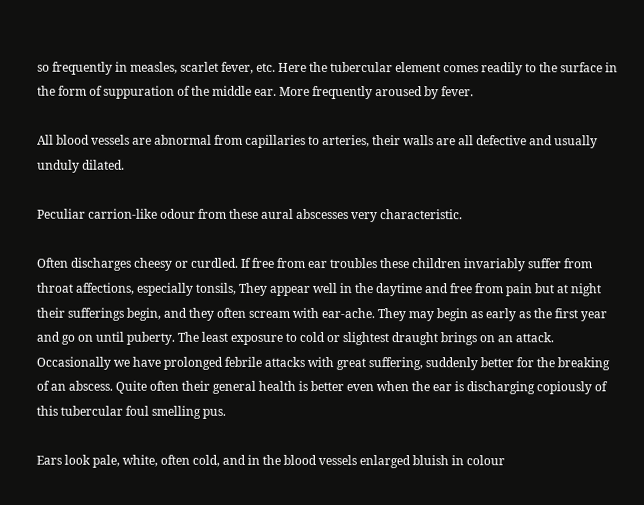so frequently in measles, scarlet fever, etc. Here the tubercular element comes readily to the surface in the form of suppuration of the middle ear. More frequently aroused by fever.

All blood vessels are abnormal from capillaries to arteries, their walls are all defective and usually unduly dilated.

Peculiar carrion-like odour from these aural abscesses very characteristic.

Often discharges cheesy or curdled. If free from ear troubles these children invariably suffer from throat affections, especially tonsils, They appear well in the daytime and free from pain but at night their sufferings begin, and they often scream with ear-ache. They may begin as early as the first year and go on until puberty. The least exposure to cold or slightest draught brings on an attack. Occasionally we have prolonged febrile attacks with great suffering, suddenly better for the breaking of an abscess. Quite often their general health is better even when the ear is discharging copiously of this tubercular foul smelling pus.

Ears look pale, white, often cold, and in the blood vessels enlarged bluish in colour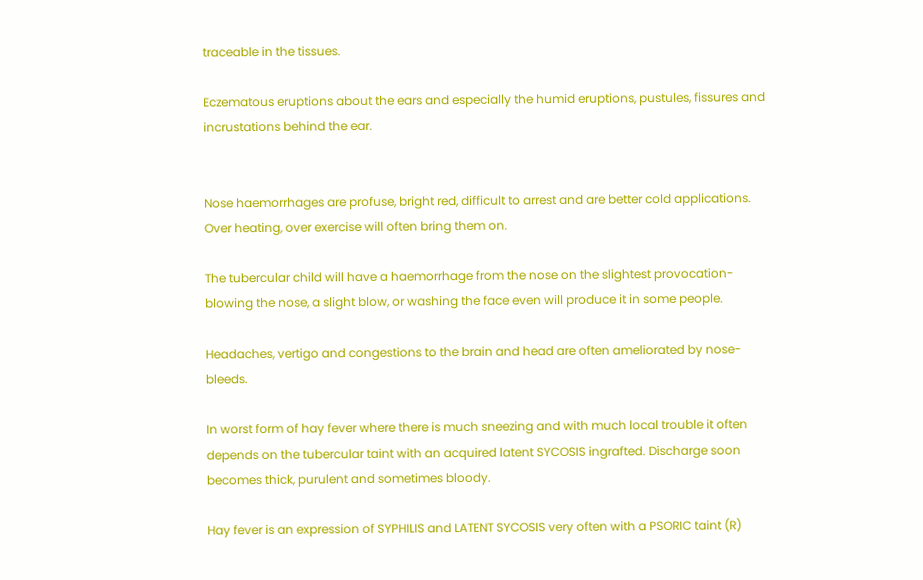traceable in the tissues.

Eczematous eruptions about the ears and especially the humid eruptions, pustules, fissures and incrustations behind the ear.


Nose haemorrhages are profuse, bright red, difficult to arrest and are better cold applications. Over heating, over exercise will often bring them on.

The tubercular child will have a haemorrhage from the nose on the slightest provocation-blowing the nose, a slight blow, or washing the face even will produce it in some people.

Headaches, vertigo and congestions to the brain and head are often ameliorated by nose-bleeds.

In worst form of hay fever where there is much sneezing and with much local trouble it often depends on the tubercular taint with an acquired latent SYCOSIS ingrafted. Discharge soon becomes thick, purulent and sometimes bloody.

Hay fever is an expression of SYPHILIS and LATENT SYCOSIS very often with a PSORIC taint (R)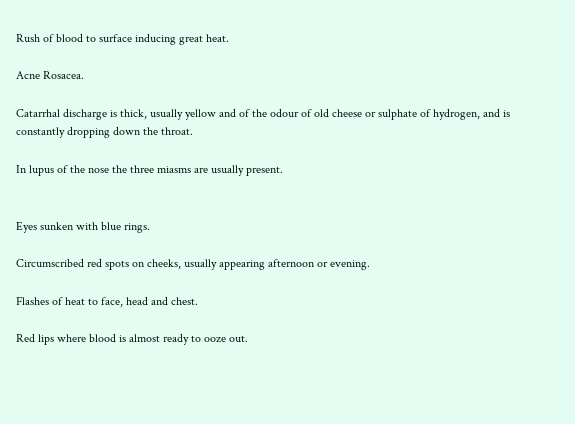Rush of blood to surface inducing great heat.

Acne Rosacea.

Catarrhal discharge is thick, usually yellow and of the odour of old cheese or sulphate of hydrogen, and is constantly dropping down the throat.

In lupus of the nose the three miasms are usually present.


Eyes sunken with blue rings.

Circumscribed red spots on cheeks, usually appearing afternoon or evening.

Flashes of heat to face, head and chest.

Red lips where blood is almost ready to ooze out.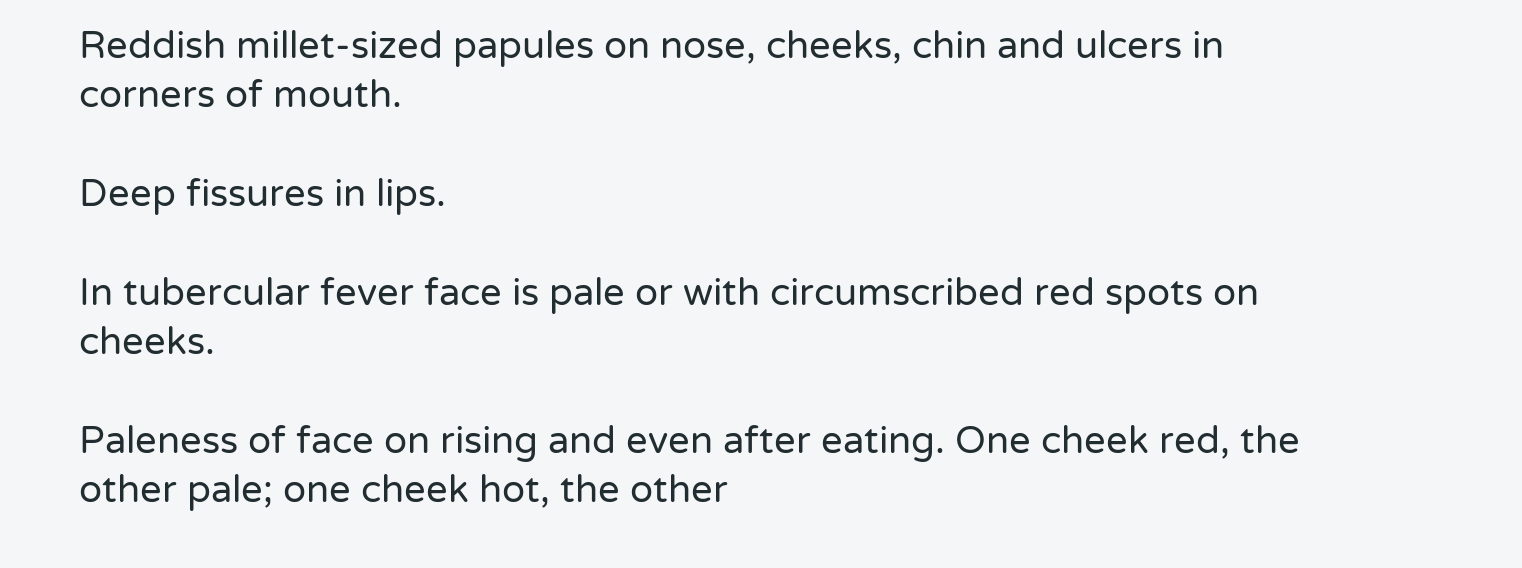Reddish millet-sized papules on nose, cheeks, chin and ulcers in corners of mouth.

Deep fissures in lips.

In tubercular fever face is pale or with circumscribed red spots on cheeks.

Paleness of face on rising and even after eating. One cheek red, the other pale; one cheek hot, the other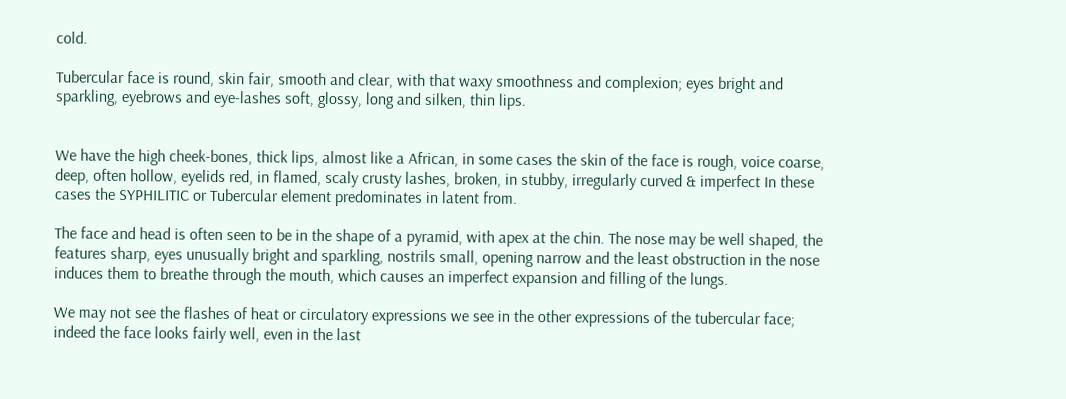cold.

Tubercular face is round, skin fair, smooth and clear, with that waxy smoothness and complexion; eyes bright and sparkling, eyebrows and eye-lashes soft, glossy, long and silken, thin lips.


We have the high cheek-bones, thick lips, almost like a African, in some cases the skin of the face is rough, voice coarse, deep, often hollow, eyelids red, in flamed, scaly crusty lashes, broken, in stubby, irregularly curved & imperfect In these cases the SYPHILITIC or Tubercular element predominates in latent from.

The face and head is often seen to be in the shape of a pyramid, with apex at the chin. The nose may be well shaped, the features sharp, eyes unusually bright and sparkling, nostrils small, opening narrow and the least obstruction in the nose induces them to breathe through the mouth, which causes an imperfect expansion and filling of the lungs.

We may not see the flashes of heat or circulatory expressions we see in the other expressions of the tubercular face; indeed the face looks fairly well, even in the last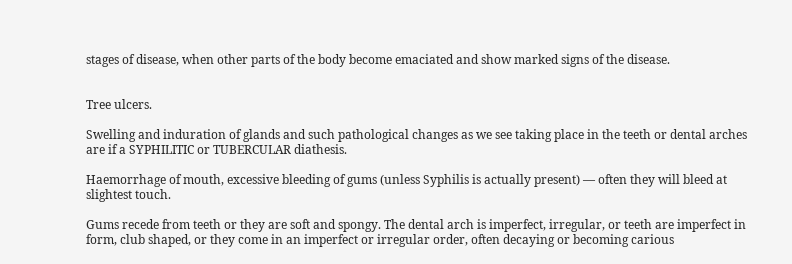stages of disease, when other parts of the body become emaciated and show marked signs of the disease.


Tree ulcers.

Swelling and induration of glands and such pathological changes as we see taking place in the teeth or dental arches are if a SYPHILITIC or TUBERCULAR diathesis.

Haemorrhage of mouth, excessive bleeding of gums (unless Syphilis is actually present) — often they will bleed at slightest touch.

Gums recede from teeth or they are soft and spongy. The dental arch is imperfect, irregular, or teeth are imperfect in form, club shaped, or they come in an imperfect or irregular order, often decaying or becoming carious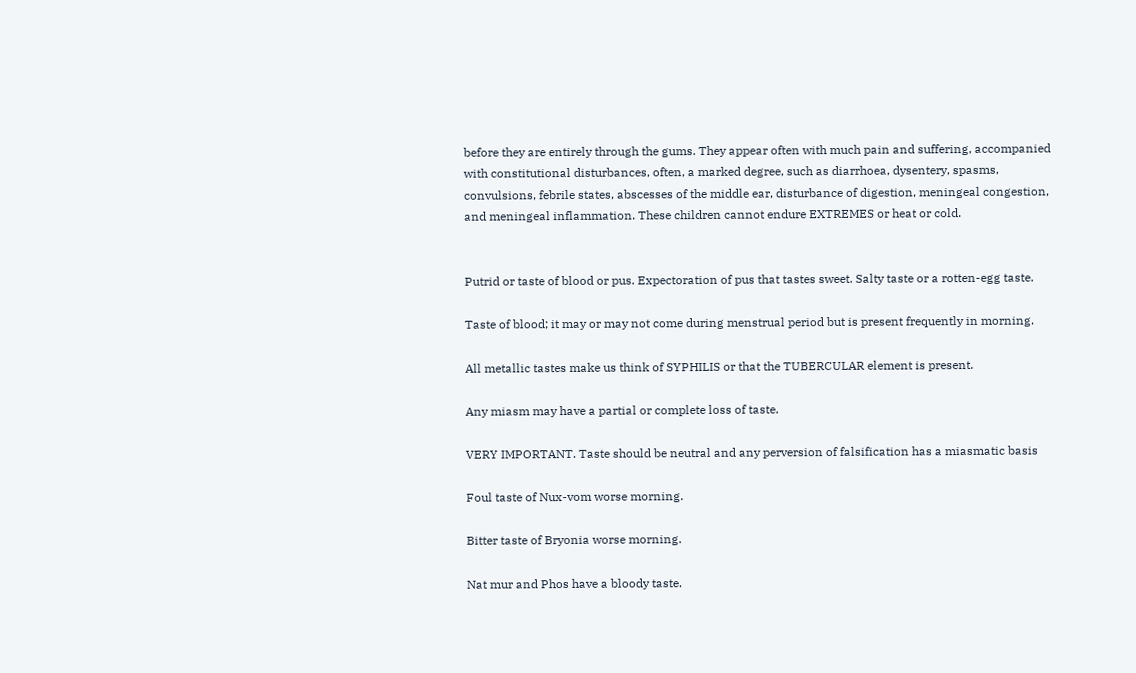before they are entirely through the gums. They appear often with much pain and suffering, accompanied with constitutional disturbances, often, a marked degree, such as diarrhoea, dysentery, spasms, convulsions, febrile states, abscesses of the middle ear, disturbance of digestion, meningeal congestion, and meningeal inflammation. These children cannot endure EXTREMES or heat or cold.


Putrid or taste of blood or pus. Expectoration of pus that tastes sweet. Salty taste or a rotten-egg taste.

Taste of blood; it may or may not come during menstrual period but is present frequently in morning.

All metallic tastes make us think of SYPHILIS or that the TUBERCULAR element is present.

Any miasm may have a partial or complete loss of taste.

VERY IMPORTANT. Taste should be neutral and any perversion of falsification has a miasmatic basis

Foul taste of Nux-vom worse morning.

Bitter taste of Bryonia worse morning.

Nat mur and Phos have a bloody taste.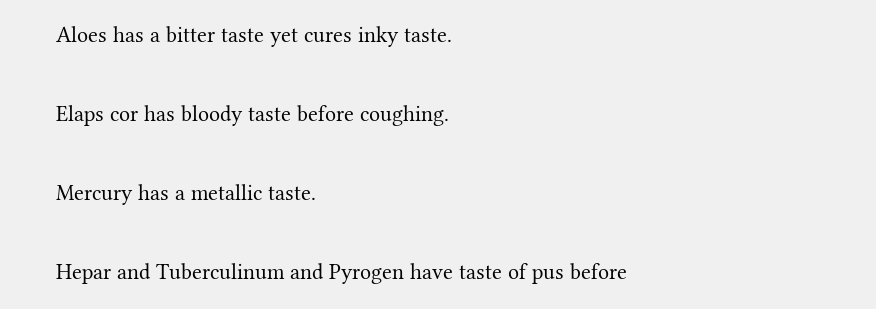Aloes has a bitter taste yet cures inky taste.

Elaps cor has bloody taste before coughing.

Mercury has a metallic taste.

Hepar and Tuberculinum and Pyrogen have taste of pus before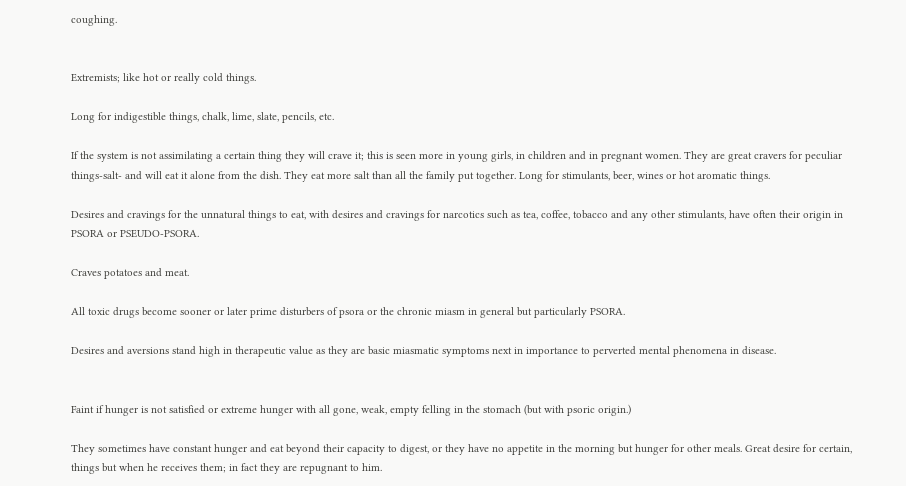coughing.


Extremists; like hot or really cold things.

Long for indigestible things, chalk, lime, slate, pencils, etc.

If the system is not assimilating a certain thing they will crave it; this is seen more in young girls, in children and in pregnant women. They are great cravers for peculiar things-salt- and will eat it alone from the dish. They eat more salt than all the family put together. Long for stimulants, beer, wines or hot aromatic things.

Desires and cravings for the unnatural things to eat, with desires and cravings for narcotics such as tea, coffee, tobacco and any other stimulants, have often their origin in PSORA or PSEUDO-PSORA.

Craves potatoes and meat.

All toxic drugs become sooner or later prime disturbers of psora or the chronic miasm in general but particularly PSORA.

Desires and aversions stand high in therapeutic value as they are basic miasmatic symptoms next in importance to perverted mental phenomena in disease.


Faint if hunger is not satisfied or extreme hunger with all gone, weak, empty felling in the stomach (but with psoric origin.)

They sometimes have constant hunger and eat beyond their capacity to digest, or they have no appetite in the morning but hunger for other meals. Great desire for certain, things but when he receives them; in fact they are repugnant to him.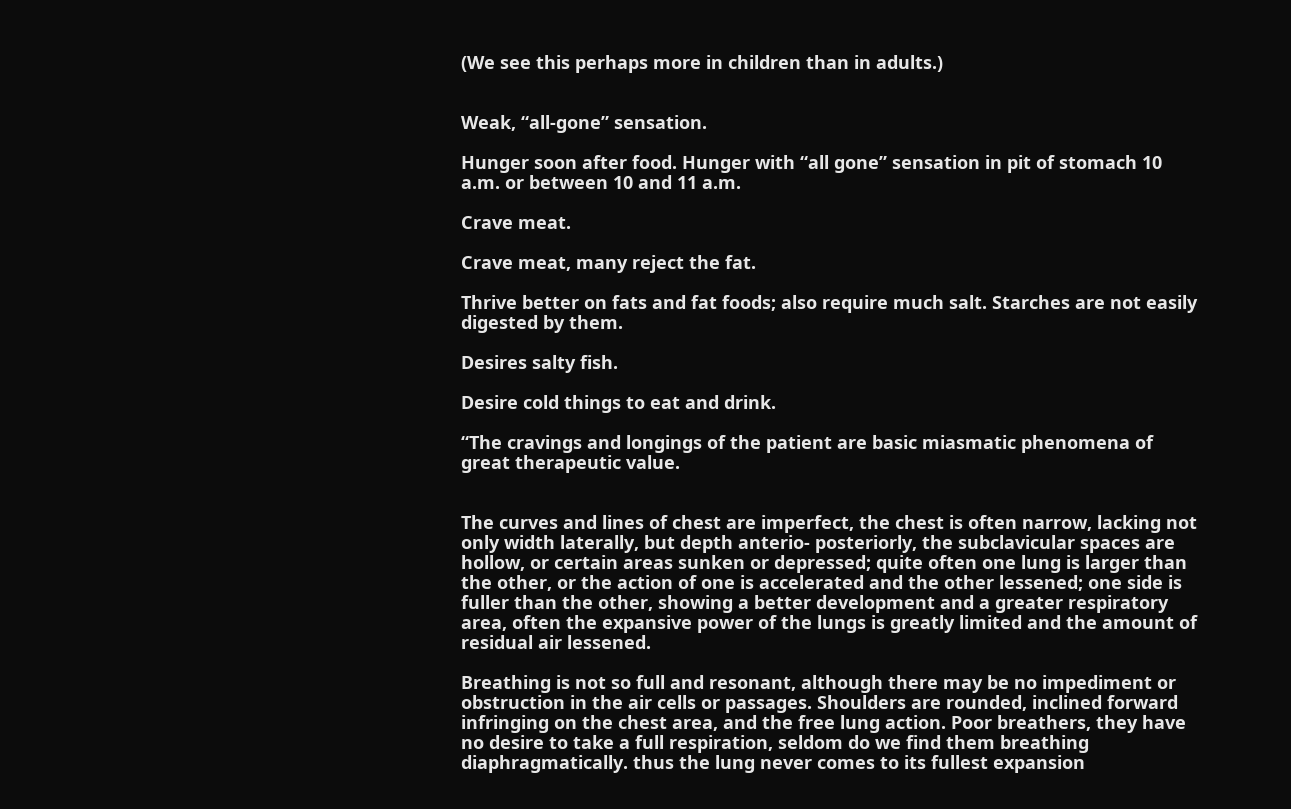(We see this perhaps more in children than in adults.)


Weak, “all-gone” sensation.

Hunger soon after food. Hunger with “all gone” sensation in pit of stomach 10 a.m. or between 10 and 11 a.m.

Crave meat.

Crave meat, many reject the fat.

Thrive better on fats and fat foods; also require much salt. Starches are not easily digested by them.

Desires salty fish.

Desire cold things to eat and drink.

“The cravings and longings of the patient are basic miasmatic phenomena of great therapeutic value.


The curves and lines of chest are imperfect, the chest is often narrow, lacking not only width laterally, but depth anterio- posteriorly, the subclavicular spaces are hollow, or certain areas sunken or depressed; quite often one lung is larger than the other, or the action of one is accelerated and the other lessened; one side is fuller than the other, showing a better development and a greater respiratory area, often the expansive power of the lungs is greatly limited and the amount of residual air lessened.

Breathing is not so full and resonant, although there may be no impediment or obstruction in the air cells or passages. Shoulders are rounded, inclined forward infringing on the chest area, and the free lung action. Poor breathers, they have no desire to take a full respiration, seldom do we find them breathing diaphragmatically. thus the lung never comes to its fullest expansion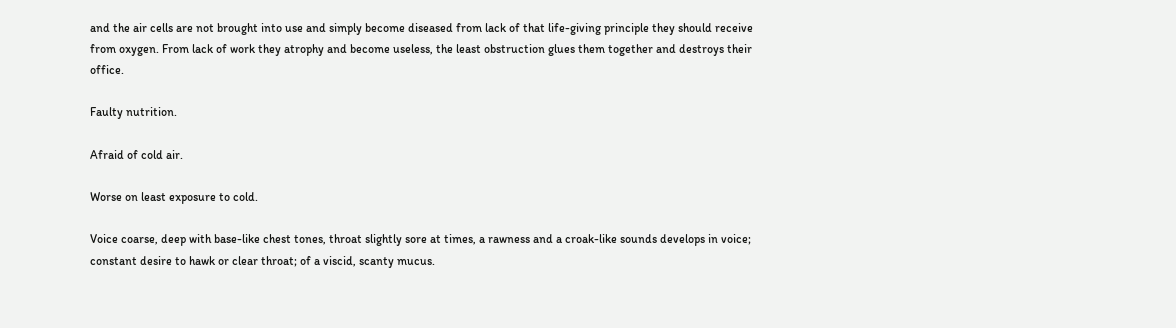and the air cells are not brought into use and simply become diseased from lack of that life-giving principle they should receive from oxygen. From lack of work they atrophy and become useless, the least obstruction glues them together and destroys their office.

Faulty nutrition.

Afraid of cold air.

Worse on least exposure to cold.

Voice coarse, deep with base-like chest tones, throat slightly sore at times, a rawness and a croak-like sounds develops in voice; constant desire to hawk or clear throat; of a viscid, scanty mucus.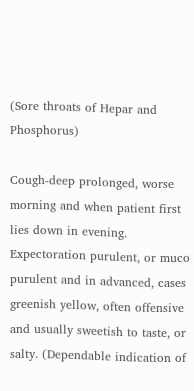(Sore throats of Hepar and Phosphorus)

Cough-deep prolonged, worse morning and when patient first lies down in evening. Expectoration purulent, or muco purulent and in advanced, cases greenish yellow, often offensive and usually sweetish to taste, or salty. (Dependable indication of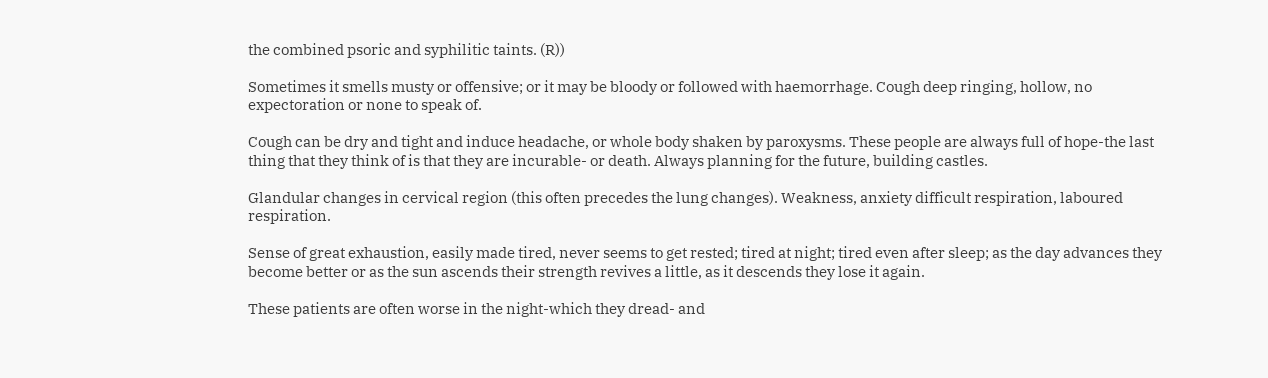the combined psoric and syphilitic taints. (R))

Sometimes it smells musty or offensive; or it may be bloody or followed with haemorrhage. Cough deep ringing, hollow, no expectoration or none to speak of.

Cough can be dry and tight and induce headache, or whole body shaken by paroxysms. These people are always full of hope-the last thing that they think of is that they are incurable- or death. Always planning for the future, building castles.

Glandular changes in cervical region (this often precedes the lung changes). Weakness, anxiety difficult respiration, laboured respiration.

Sense of great exhaustion, easily made tired, never seems to get rested; tired at night; tired even after sleep; as the day advances they become better or as the sun ascends their strength revives a little, as it descends they lose it again.

These patients are often worse in the night-which they dread- and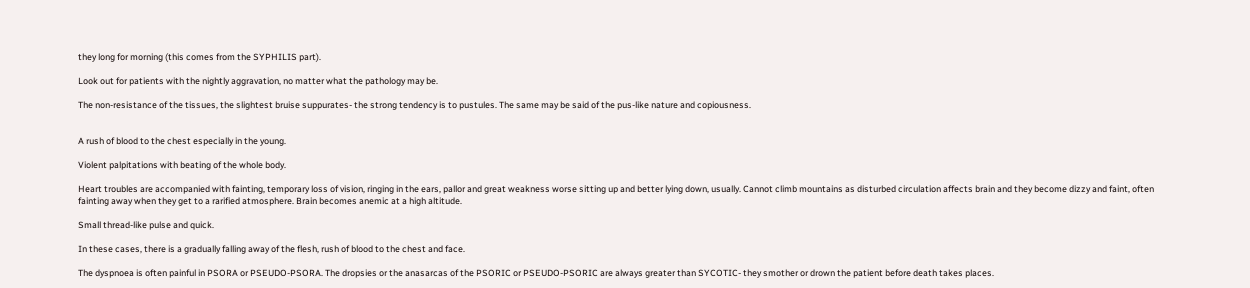they long for morning (this comes from the SYPHILIS part).

Look out for patients with the nightly aggravation, no matter what the pathology may be.

The non-resistance of the tissues, the slightest bruise suppurates- the strong tendency is to pustules. The same may be said of the pus-like nature and copiousness.


A rush of blood to the chest especially in the young.

Violent palpitations with beating of the whole body.

Heart troubles are accompanied with fainting, temporary loss of vision, ringing in the ears, pallor and great weakness worse sitting up and better lying down, usually. Cannot climb mountains as disturbed circulation affects brain and they become dizzy and faint, often fainting away when they get to a rarified atmosphere. Brain becomes anemic at a high altitude.

Small thread-like pulse and quick.

In these cases, there is a gradually falling away of the flesh, rush of blood to the chest and face.

The dyspnoea is often painful in PSORA or PSEUDO-PSORA. The dropsies or the anasarcas of the PSORIC or PSEUDO-PSORIC are always greater than SYCOTIC- they smother or drown the patient before death takes places.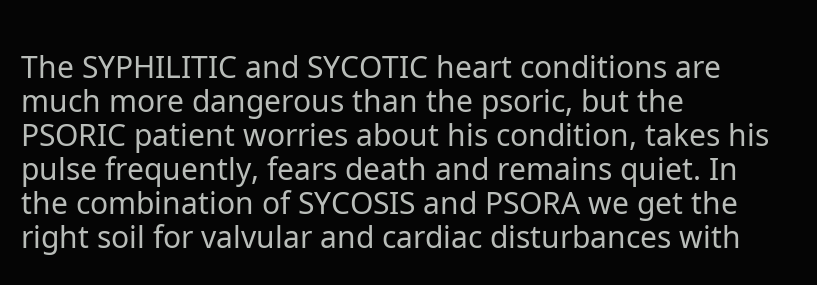The SYPHILITIC and SYCOTIC heart conditions are much more dangerous than the psoric, but the PSORIC patient worries about his condition, takes his pulse frequently, fears death and remains quiet. In the combination of SYCOSIS and PSORA we get the right soil for valvular and cardiac disturbances with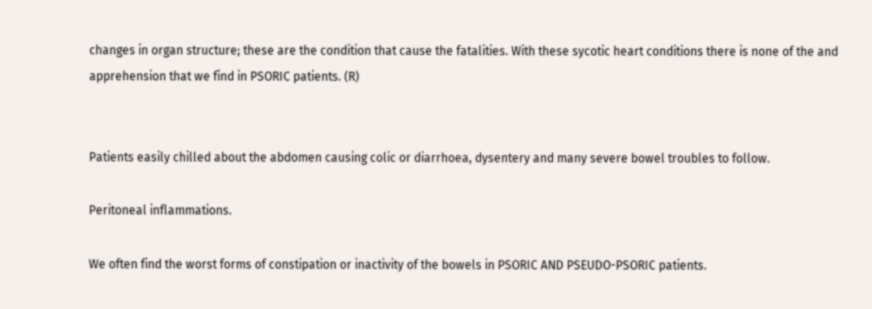changes in organ structure; these are the condition that cause the fatalities. With these sycotic heart conditions there is none of the and apprehension that we find in PSORIC patients. (R)


Patients easily chilled about the abdomen causing colic or diarrhoea, dysentery and many severe bowel troubles to follow.

Peritoneal inflammations.

We often find the worst forms of constipation or inactivity of the bowels in PSORIC AND PSEUDO-PSORIC patients.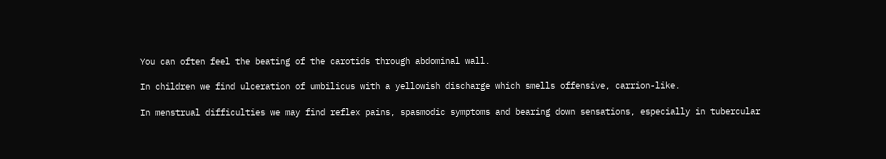You can often feel the beating of the carotids through abdominal wall.

In children we find ulceration of umbilicus with a yellowish discharge which smells offensive, carrion-like.

In menstrual difficulties we may find reflex pains, spasmodic symptoms and bearing down sensations, especially in tubercular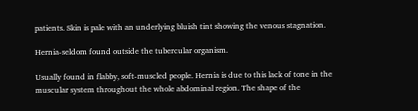patients. Skin is pale with an underlying bluish tint showing the venous stagnation.

Hernia-seldom found outside the tubercular organism.

Usually found in flabby, soft-muscled people. Hernia is due to this lack of tone in the muscular system throughout the whole abdominal region. The shape of the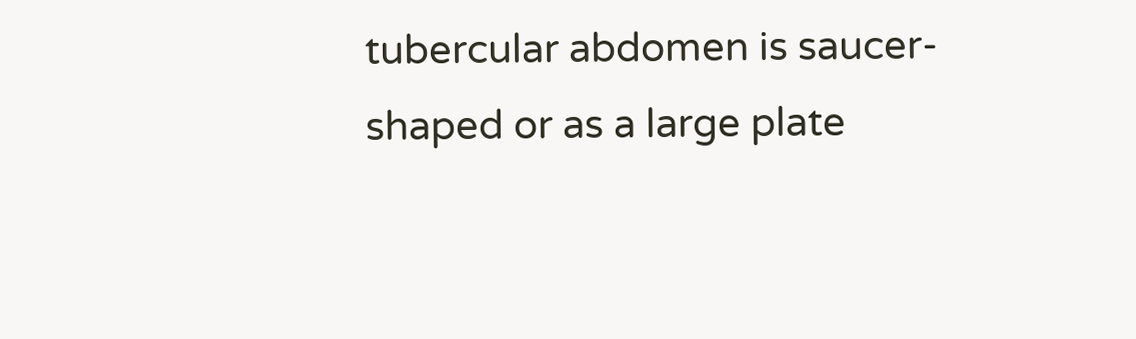tubercular abdomen is saucer- shaped or as a large plate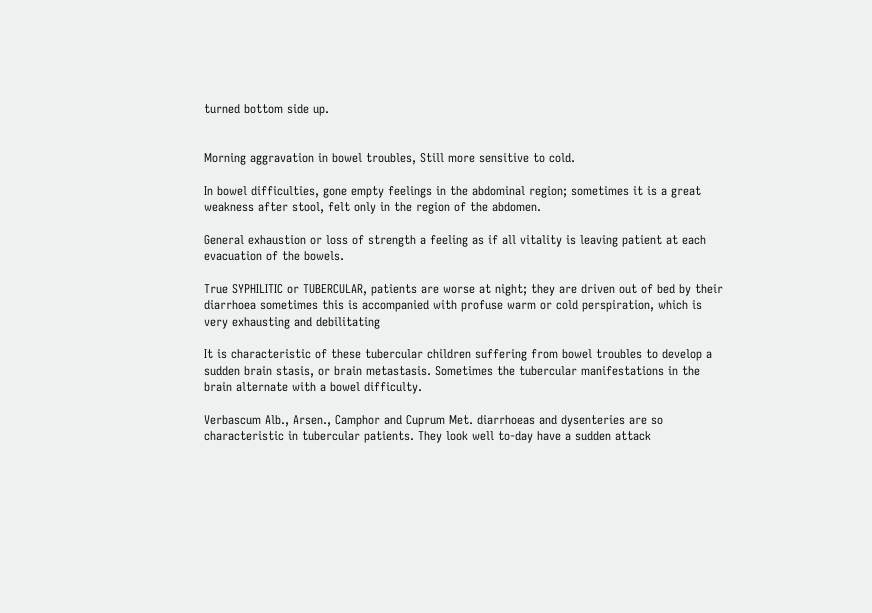turned bottom side up.


Morning aggravation in bowel troubles, Still more sensitive to cold.

In bowel difficulties, gone empty feelings in the abdominal region; sometimes it is a great weakness after stool, felt only in the region of the abdomen.

General exhaustion or loss of strength a feeling as if all vitality is leaving patient at each evacuation of the bowels.

True SYPHILITIC or TUBERCULAR, patients are worse at night; they are driven out of bed by their diarrhoea sometimes this is accompanied with profuse warm or cold perspiration, which is very exhausting and debilitating

It is characteristic of these tubercular children suffering from bowel troubles to develop a sudden brain stasis, or brain metastasis. Sometimes the tubercular manifestations in the brain alternate with a bowel difficulty.

Verbascum Alb., Arsen., Camphor and Cuprum Met. diarrhoeas and dysenteries are so characteristic in tubercular patients. They look well to-day have a sudden attack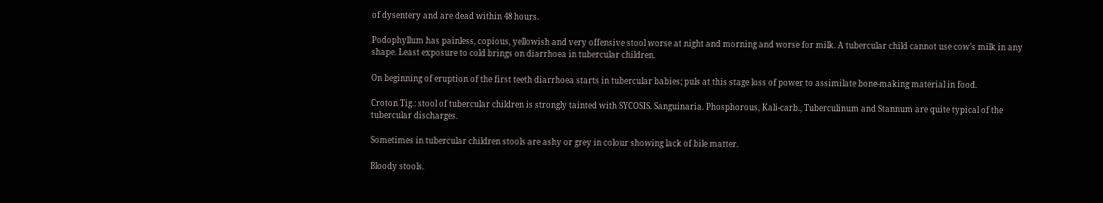of dysentery and are dead within 48 hours.

Podophyllum has painless, copious, yellowish and very offensive stool worse at night and morning and worse for milk. A tubercular child cannot use cow’s milk in any shape. Least exposure to cold brings on diarrhoea in tubercular children.

On beginning of eruption of the first teeth diarrhoea starts in tubercular babies; puls at this stage loss of power to assimilate bone-making material in food.

Croton Tig.: stool of tubercular children is strongly tainted with SYCOSIS. Sanguinaria. Phosphorous, Kali-carb., Tuberculinum and Stannum are quite typical of the tubercular discharges.

Sometimes in tubercular children stools are ashy or grey in colour showing lack of bile matter.

Bloody stools.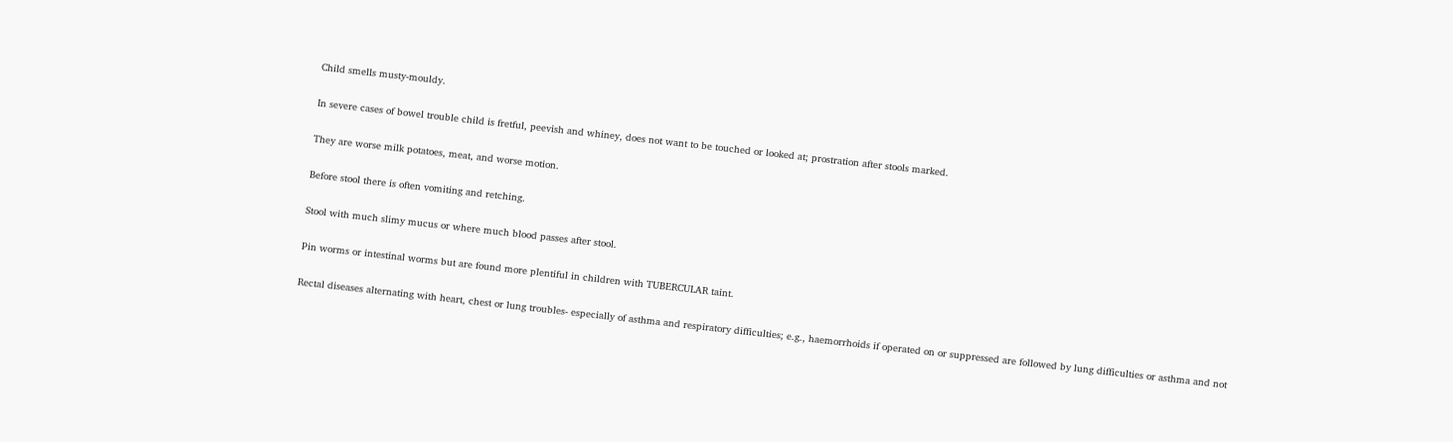Child smells musty-mouldy.

In severe cases of bowel trouble child is fretful, peevish and whiney, does not want to be touched or looked at; prostration after stools marked.

They are worse milk potatoes, meat, and worse motion.

Before stool there is often vomiting and retching.

Stool with much slimy mucus or where much blood passes after stool.

Pin worms or intestinal worms but are found more plentiful in children with TUBERCULAR taint.

Rectal diseases alternating with heart, chest or lung troubles- especially of asthma and respiratory difficulties; e.g., haemorrhoids if operated on or suppressed are followed by lung difficulties or asthma and not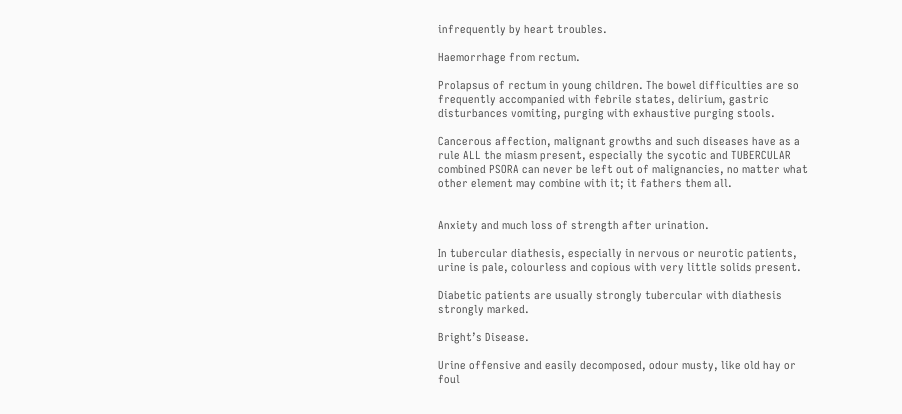infrequently by heart troubles.

Haemorrhage from rectum.

Prolapsus of rectum in young children. The bowel difficulties are so frequently accompanied with febrile states, delirium, gastric disturbances vomiting, purging with exhaustive purging stools.

Cancerous affection, malignant growths and such diseases have as a rule ALL the miasm present, especially the sycotic and TUBERCULAR combined PSORA can never be left out of malignancies, no matter what other element may combine with it; it fathers them all.


Anxiety and much loss of strength after urination.

In tubercular diathesis, especially in nervous or neurotic patients, urine is pale, colourless and copious with very little solids present.

Diabetic patients are usually strongly tubercular with diathesis strongly marked.

Bright’s Disease.

Urine offensive and easily decomposed, odour musty, like old hay or foul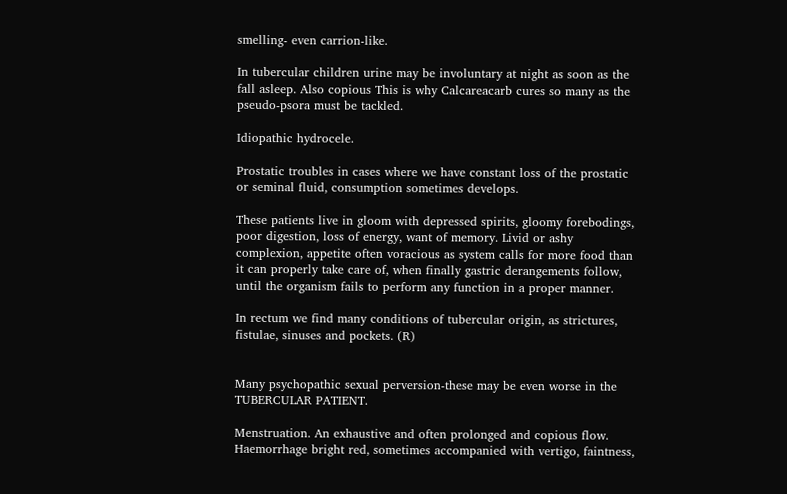smelling- even carrion-like.

In tubercular children urine may be involuntary at night as soon as the fall asleep. Also copious This is why Calcareacarb cures so many as the pseudo-psora must be tackled.

Idiopathic hydrocele.

Prostatic troubles in cases where we have constant loss of the prostatic or seminal fluid, consumption sometimes develops.

These patients live in gloom with depressed spirits, gloomy forebodings, poor digestion, loss of energy, want of memory. Livid or ashy complexion, appetite often voracious as system calls for more food than it can properly take care of, when finally gastric derangements follow, until the organism fails to perform any function in a proper manner.

In rectum we find many conditions of tubercular origin, as strictures, fistulae, sinuses and pockets. (R)


Many psychopathic sexual perversion-these may be even worse in the TUBERCULAR PATIENT.

Menstruation. An exhaustive and often prolonged and copious flow. Haemorrhage bright red, sometimes accompanied with vertigo, faintness,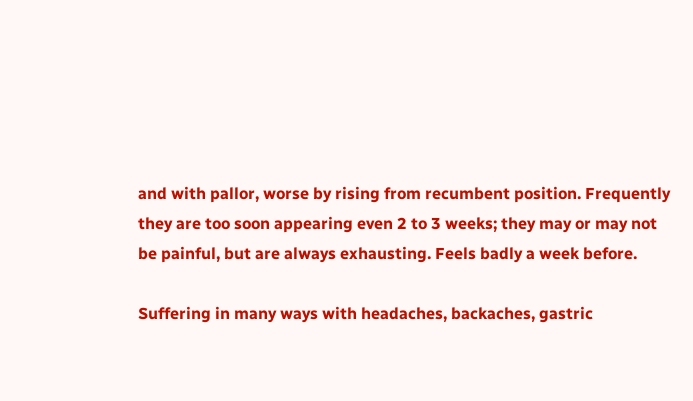and with pallor, worse by rising from recumbent position. Frequently they are too soon appearing even 2 to 3 weeks; they may or may not be painful, but are always exhausting. Feels badly a week before.

Suffering in many ways with headaches, backaches, gastric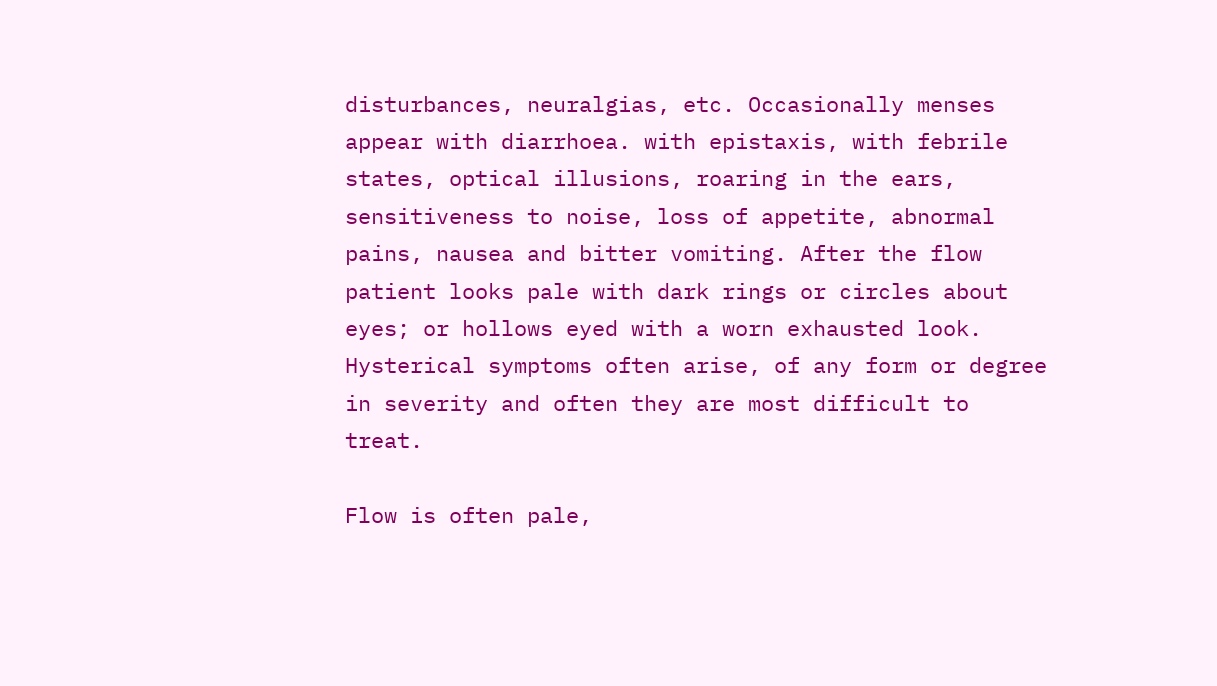disturbances, neuralgias, etc. Occasionally menses appear with diarrhoea. with epistaxis, with febrile states, optical illusions, roaring in the ears, sensitiveness to noise, loss of appetite, abnormal pains, nausea and bitter vomiting. After the flow patient looks pale with dark rings or circles about eyes; or hollows eyed with a worn exhausted look. Hysterical symptoms often arise, of any form or degree in severity and often they are most difficult to treat.

Flow is often pale,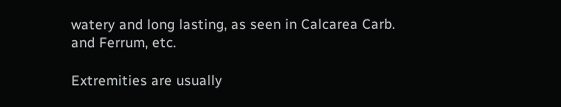watery and long lasting, as seen in Calcarea Carb. and Ferrum, etc.

Extremities are usually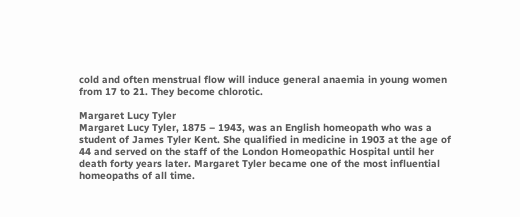cold and often menstrual flow will induce general anaemia in young women from 17 to 21. They become chlorotic.

Margaret Lucy Tyler
Margaret Lucy Tyler, 1875 – 1943, was an English homeopath who was a student of James Tyler Kent. She qualified in medicine in 1903 at the age of 44 and served on the staff of the London Homeopathic Hospital until her death forty years later. Margaret Tyler became one of the most influential homeopaths of all time.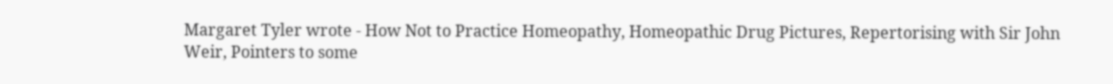Margaret Tyler wrote - How Not to Practice Homeopathy, Homeopathic Drug Pictures, Repertorising with Sir John Weir, Pointers to some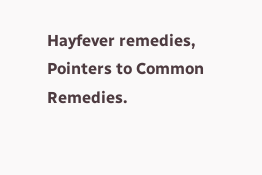Hayfever remedies, Pointers to Common Remedies.